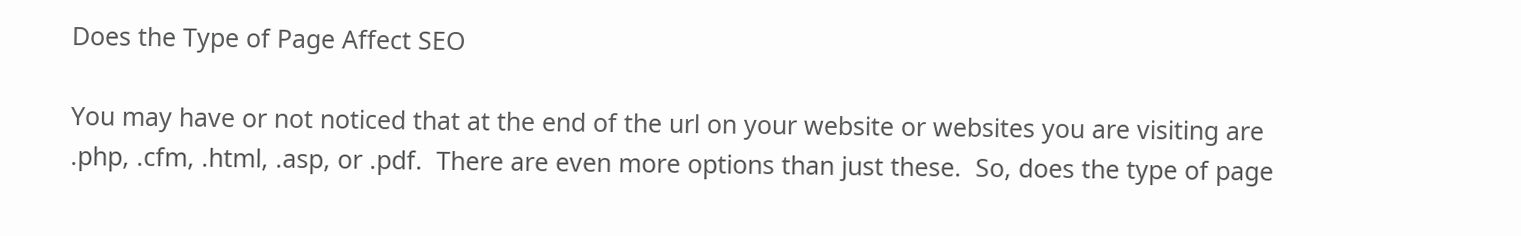Does the Type of Page Affect SEO

You may have or not noticed that at the end of the url on your website or websites you are visiting are .php, .cfm, .html, .asp, or .pdf.  There are even more options than just these.  So, does the type of page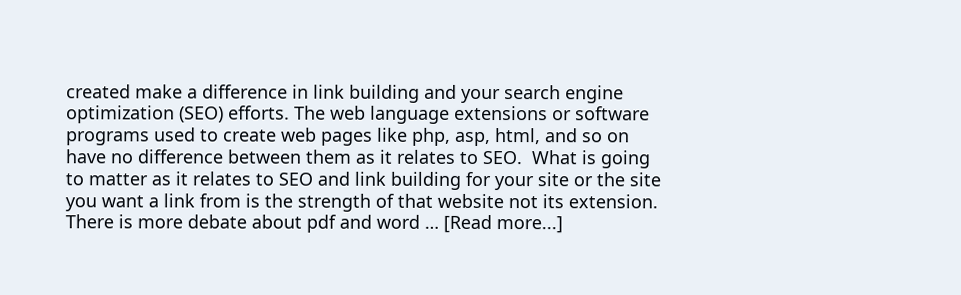created make a difference in link building and your search engine optimization (SEO) efforts. The web language extensions or software programs used to create web pages like php, asp, html, and so on have no difference between them as it relates to SEO.  What is going to matter as it relates to SEO and link building for your site or the site you want a link from is the strength of that website not its extension. There is more debate about pdf and word … [Read more...]